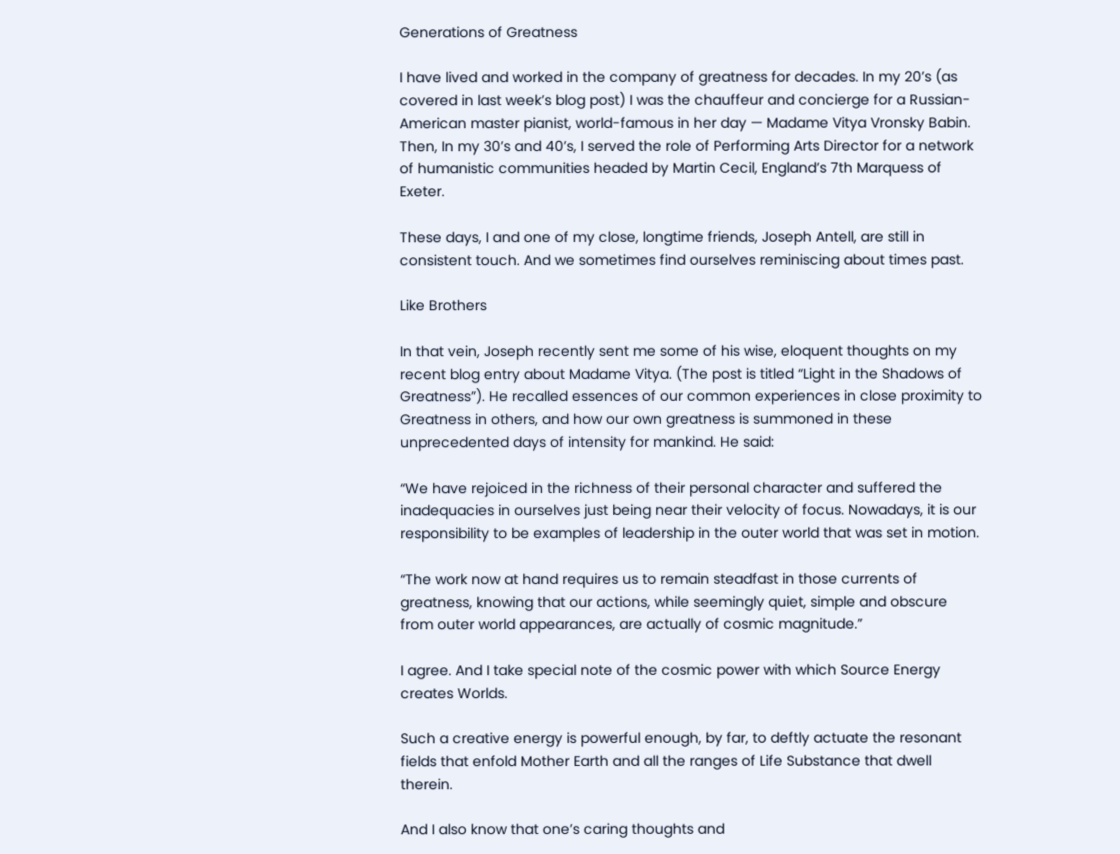Generations of Greatness

I have lived and worked in the company of greatness for decades. In my 20’s (as covered in last week’s blog post) I was the chauffeur and concierge for a Russian-American master pianist, world-famous in her day — Madame Vitya Vronsky Babin. Then, In my 30’s and 40’s, I served the role of Performing Arts Director for a network of humanistic communities headed by Martin Cecil, England’s 7th Marquess of Exeter.

These days, I and one of my close, longtime friends, Joseph Antell, are still in consistent touch. And we sometimes find ourselves reminiscing about times past.

Like Brothers

In that vein, Joseph recently sent me some of his wise, eloquent thoughts on my recent blog entry about Madame Vitya. (The post is titled “Light in the Shadows of Greatness”). He recalled essences of our common experiences in close proximity to Greatness in others, and how our own greatness is summoned in these unprecedented days of intensity for mankind. He said:

“We have rejoiced in the richness of their personal character and suffered the inadequacies in ourselves just being near their velocity of focus. Nowadays, it is our responsibility to be examples of leadership in the outer world that was set in motion.

“The work now at hand requires us to remain steadfast in those currents of greatness, knowing that our actions, while seemingly quiet, simple and obscure from outer world appearances, are actually of cosmic magnitude.”

I agree. And I take special note of the cosmic power with which Source Energy creates Worlds.

Such a creative energy is powerful enough, by far, to deftly actuate the resonant fields that enfold Mother Earth and all the ranges of Life Substance that dwell therein.

And I also know that one’s caring thoughts and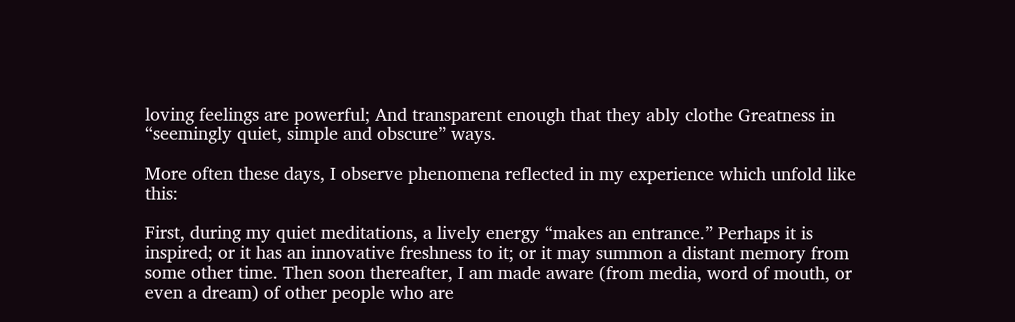loving feelings are powerful; And transparent enough that they ably clothe Greatness in “seemingly quiet, simple and obscure” ways.

More often these days, I observe phenomena reflected in my experience which unfold like this:

First, during my quiet meditations, a lively energy “makes an entrance.” Perhaps it is inspired; or it has an innovative freshness to it; or it may summon a distant memory from some other time. Then soon thereafter, I am made aware (from media, word of mouth, or even a dream) of other people who are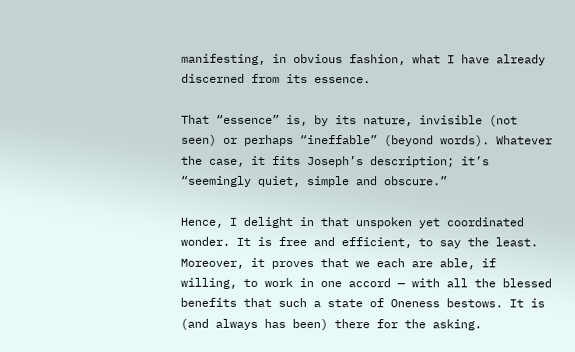manifesting, in obvious fashion, what I have already discerned from its essence.

That “essence” is, by its nature, invisible (not seen) or perhaps “ineffable” (beyond words). Whatever the case, it fits Joseph’s description; it’s “seemingly quiet, simple and obscure.”

Hence, I delight in that unspoken yet coordinated wonder. It is free and efficient, to say the least. Moreover, it proves that we each are able, if willing, to work in one accord — with all the blessed benefits that such a state of Oneness bestows. It is (and always has been) there for the asking.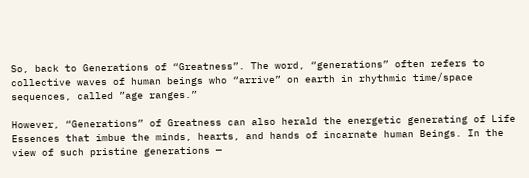So, back to Generations of “Greatness”. The word, “generations” often refers to collective waves of human beings who “arrive” on earth in rhythmic time/space sequences, called ”age ranges.”

However, “Generations” of Greatness can also herald the energetic generating of Life Essences that imbue the minds, hearts, and hands of incarnate human Beings. In the view of such pristine generations —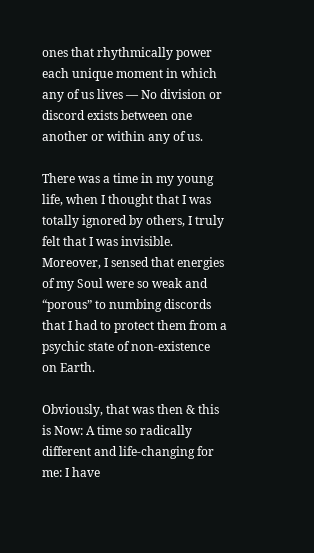ones that rhythmically power each unique moment in which any of us lives — No division or discord exists between one another or within any of us.

There was a time in my young life, when I thought that I was totally ignored by others, I truly felt that I was invisible. Moreover, I sensed that energies of my Soul were so weak and “porous” to numbing discords that I had to protect them from a psychic state of non-existence on Earth.

Obviously, that was then & this is Now: A time so radically different and life-changing for me: I have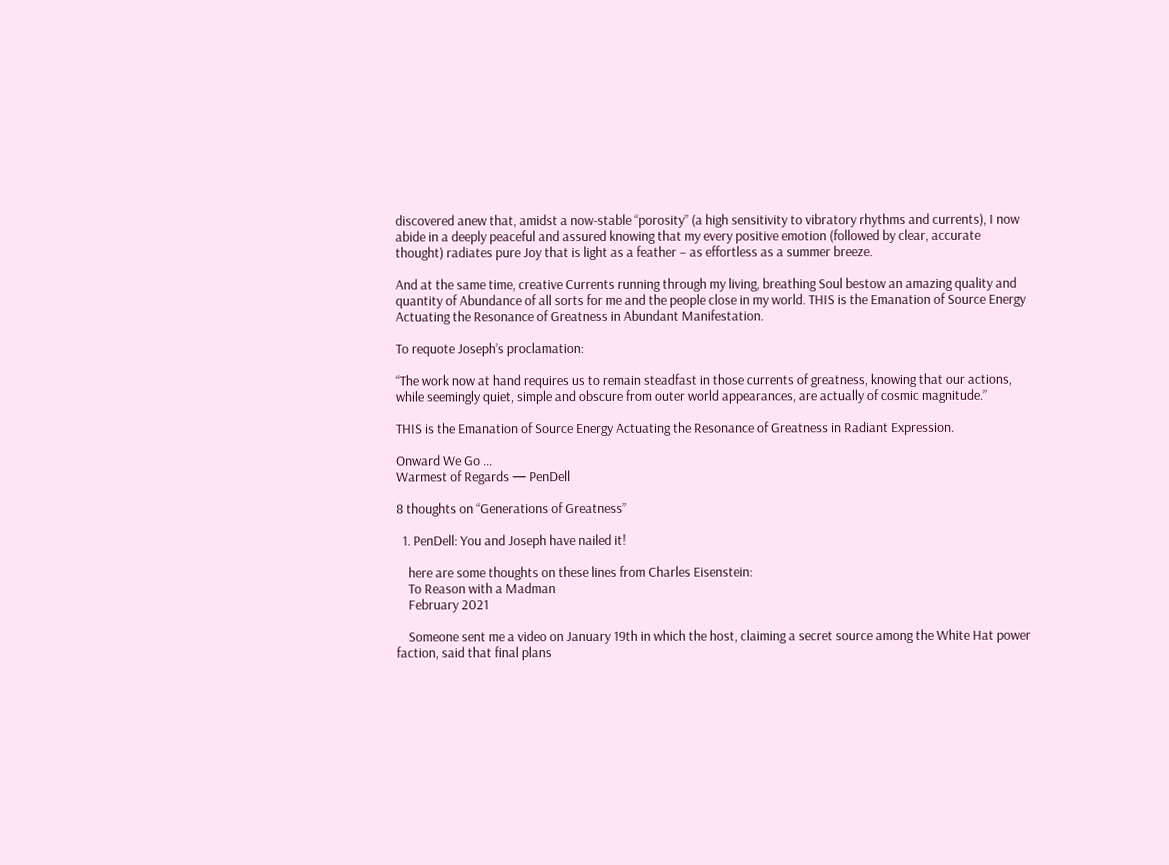discovered anew that, amidst a now-stable “porosity” (a high sensitivity to vibratory rhythms and currents), I now abide in a deeply peaceful and assured knowing that my every positive emotion (followed by clear, accurate thought) radiates pure Joy that is light as a feather – as effortless as a summer breeze.

And at the same time, creative Currents running through my living, breathing Soul bestow an amazing quality and quantity of Abundance of all sorts for me and the people close in my world. THIS is the Emanation of Source Energy Actuating the Resonance of Greatness in Abundant Manifestation.

To requote Joseph’s proclamation:

“The work now at hand requires us to remain steadfast in those currents of greatness, knowing that our actions, while seemingly quiet, simple and obscure from outer world appearances, are actually of cosmic magnitude.”

THIS is the Emanation of Source Energy Actuating the Resonance of Greatness in Radiant Expression.

Onward We Go …
Warmest of Regards — PenDell

8 thoughts on “Generations of Greatness”

  1. PenDell: You and Joseph have nailed it!

    here are some thoughts on these lines from Charles Eisenstein:
    To Reason with a Madman
    February 2021

    Someone sent me a video on January 19th in which the host, claiming a secret source among the White Hat power faction, said that final plans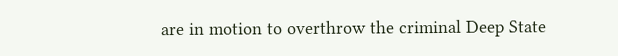are in motion to overthrow the criminal Deep State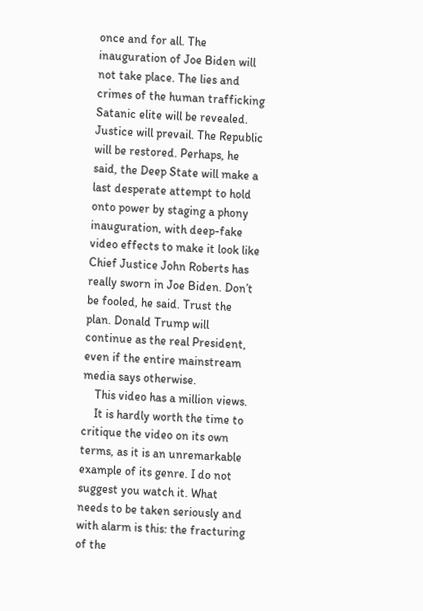once and for all. The inauguration of Joe Biden will not take place. The lies and crimes of the human trafficking Satanic elite will be revealed. Justice will prevail. The Republic will be restored. Perhaps, he said, the Deep State will make a last desperate attempt to hold onto power by staging a phony inauguration, with deep-fake video effects to make it look like Chief Justice John Roberts has really sworn in Joe Biden. Don’t be fooled, he said. Trust the plan. Donald Trump will continue as the real President, even if the entire mainstream media says otherwise.
    This video has a million views.
    It is hardly worth the time to critique the video on its own terms, as it is an unremarkable example of its genre. I do not suggest you watch it. What needs to be taken seriously and with alarm is this: the fracturing of the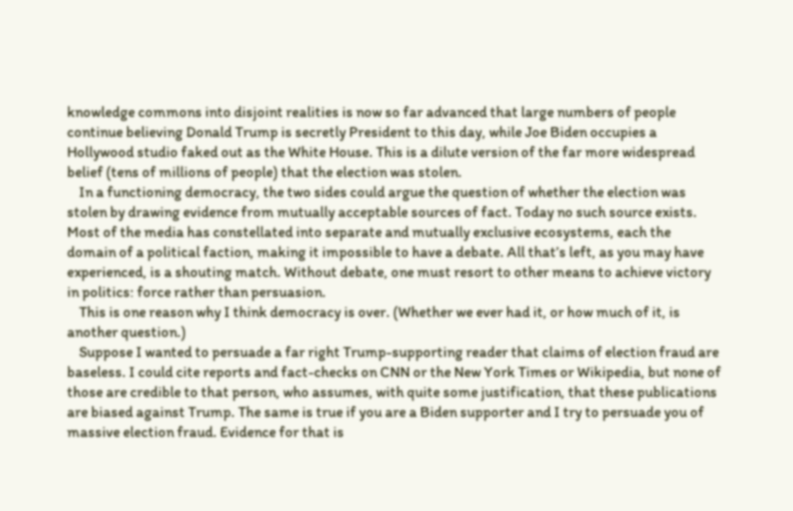knowledge commons into disjoint realities is now so far advanced that large numbers of people continue believing Donald Trump is secretly President to this day, while Joe Biden occupies a Hollywood studio faked out as the White House. This is a dilute version of the far more widespread belief (tens of millions of people) that the election was stolen.
    In a functioning democracy, the two sides could argue the question of whether the election was stolen by drawing evidence from mutually acceptable sources of fact. Today no such source exists. Most of the media has constellated into separate and mutually exclusive ecosystems, each the domain of a political faction, making it impossible to have a debate. All that’s left, as you may have experienced, is a shouting match. Without debate, one must resort to other means to achieve victory in politics: force rather than persuasion.
    This is one reason why I think democracy is over. (Whether we ever had it, or how much of it, is another question.)
    Suppose I wanted to persuade a far right Trump-supporting reader that claims of election fraud are baseless. I could cite reports and fact-checks on CNN or the New York Times or Wikipedia, but none of those are credible to that person, who assumes, with quite some justification, that these publications are biased against Trump. The same is true if you are a Biden supporter and I try to persuade you of massive election fraud. Evidence for that is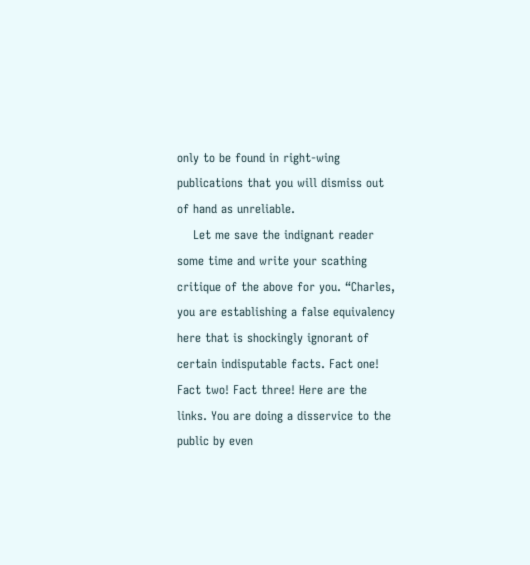only to be found in right-wing publications that you will dismiss out of hand as unreliable.
    Let me save the indignant reader some time and write your scathing critique of the above for you. “Charles, you are establishing a false equivalency here that is shockingly ignorant of certain indisputable facts. Fact one! Fact two! Fact three! Here are the links. You are doing a disservice to the public by even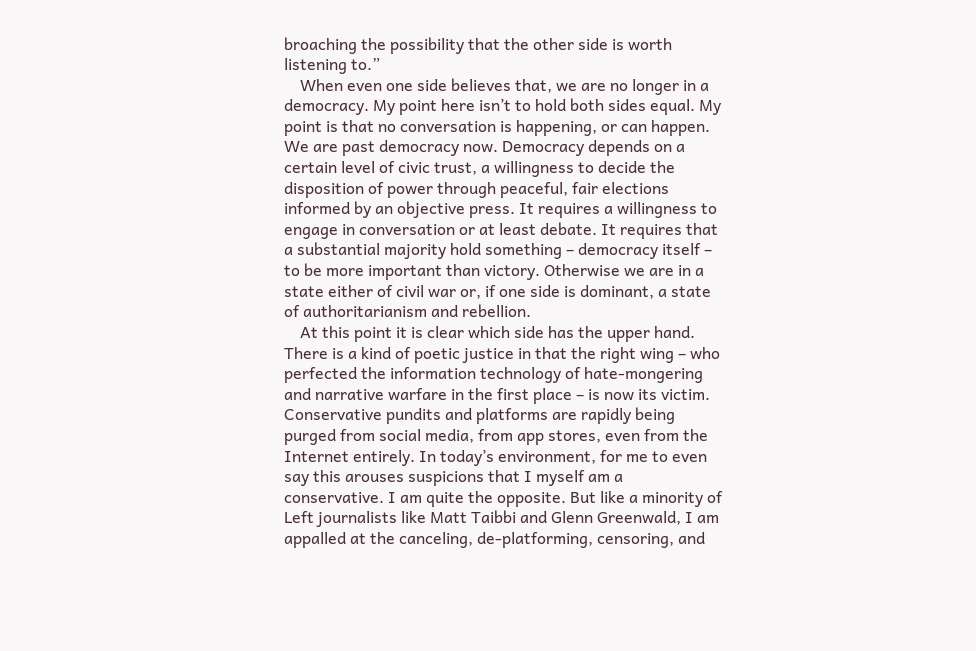broaching the possibility that the other side is worth listening to.”
    When even one side believes that, we are no longer in a democracy. My point here isn’t to hold both sides equal. My point is that no conversation is happening, or can happen. We are past democracy now. Democracy depends on a certain level of civic trust, a willingness to decide the disposition of power through peaceful, fair elections informed by an objective press. It requires a willingness to engage in conversation or at least debate. It requires that a substantial majority hold something – democracy itself – to be more important than victory. Otherwise we are in a state either of civil war or, if one side is dominant, a state of authoritarianism and rebellion.
    At this point it is clear which side has the upper hand. There is a kind of poetic justice in that the right wing – who perfected the information technology of hate-mongering and narrative warfare in the first place – is now its victim. Conservative pundits and platforms are rapidly being purged from social media, from app stores, even from the Internet entirely. In today’s environment, for me to even say this arouses suspicions that I myself am a conservative. I am quite the opposite. But like a minority of Left journalists like Matt Taibbi and Glenn Greenwald, I am appalled at the canceling, de-platforming, censoring, and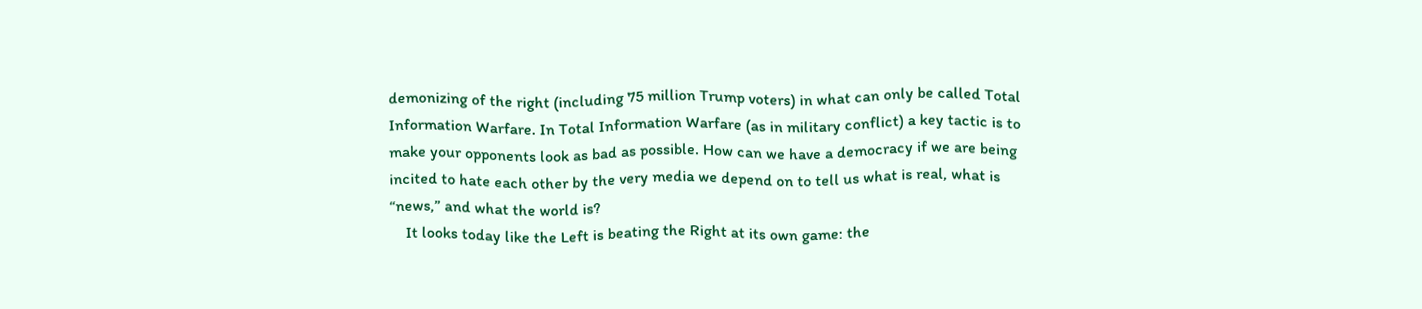demonizing of the right (including 75 million Trump voters) in what can only be called Total Information Warfare. In Total Information Warfare (as in military conflict) a key tactic is to make your opponents look as bad as possible. How can we have a democracy if we are being incited to hate each other by the very media we depend on to tell us what is real, what is “news,” and what the world is?
    It looks today like the Left is beating the Right at its own game: the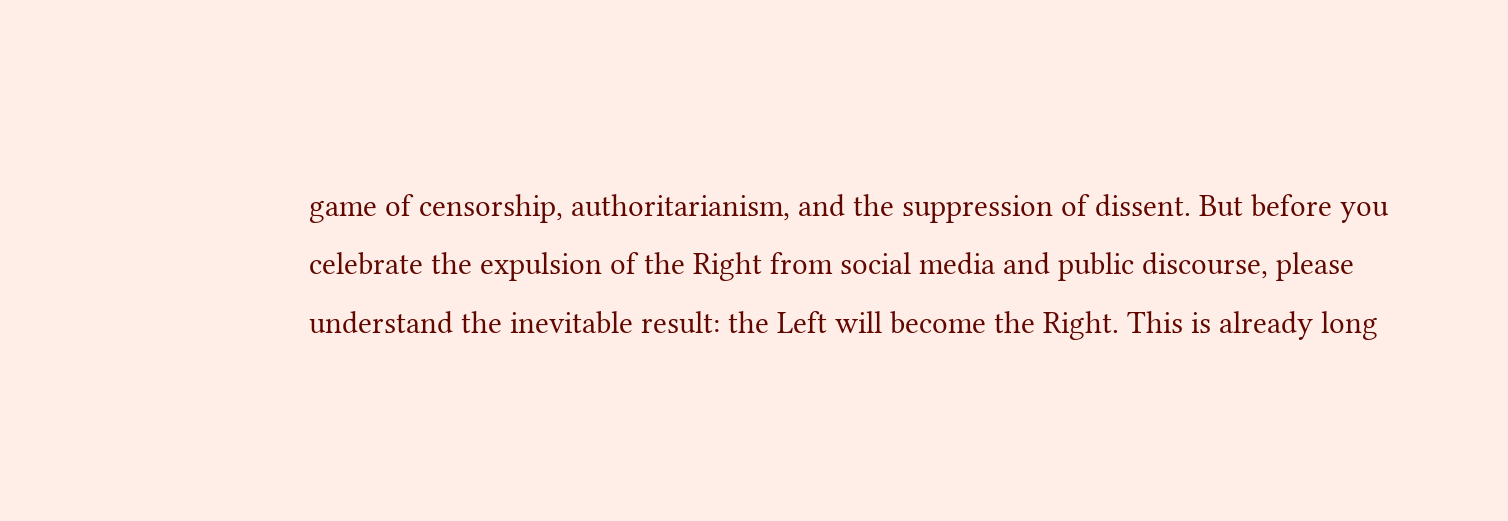game of censorship, authoritarianism, and the suppression of dissent. But before you celebrate the expulsion of the Right from social media and public discourse, please understand the inevitable result: the Left will become the Right. This is already long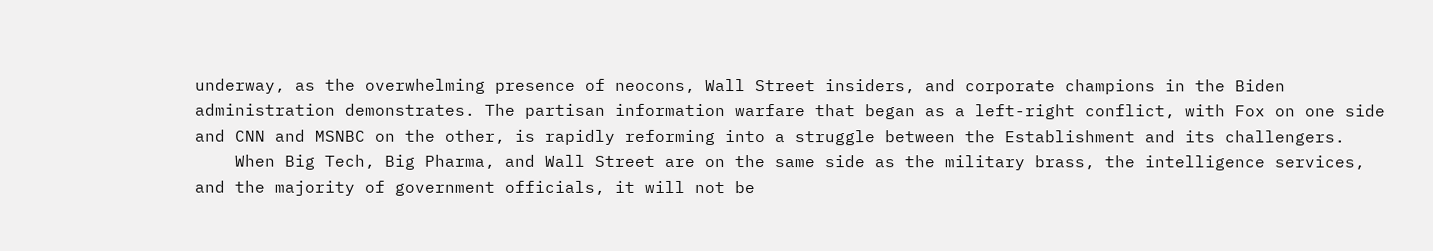underway, as the overwhelming presence of neocons, Wall Street insiders, and corporate champions in the Biden administration demonstrates. The partisan information warfare that began as a left-right conflict, with Fox on one side and CNN and MSNBC on the other, is rapidly reforming into a struggle between the Establishment and its challengers.
    When Big Tech, Big Pharma, and Wall Street are on the same side as the military brass, the intelligence services, and the majority of government officials, it will not be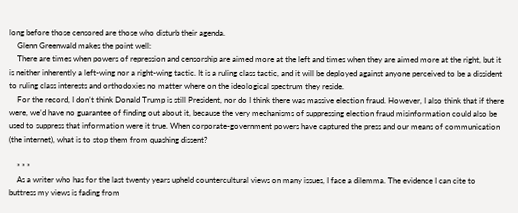long before those censored are those who disturb their agenda.
    Glenn Greenwald makes the point well:
    There are times when powers of repression and censorship are aimed more at the left and times when they are aimed more at the right, but it is neither inherently a left-wing nor a right-wing tactic. It is a ruling class tactic, and it will be deployed against anyone perceived to be a dissident to ruling class interests and orthodoxies no matter where on the ideological spectrum they reside.
    For the record, I don’t think Donald Trump is still President, nor do I think there was massive election fraud. However, I also think that if there were, we’d have no guarantee of finding out about it, because the very mechanisms of suppressing election fraud misinformation could also be used to suppress that information were it true. When corporate-government powers have captured the press and our means of communication (the internet), what is to stop them from quashing dissent?

    * * *
    As a writer who has for the last twenty years upheld countercultural views on many issues, I face a dilemma. The evidence I can cite to buttress my views is fading from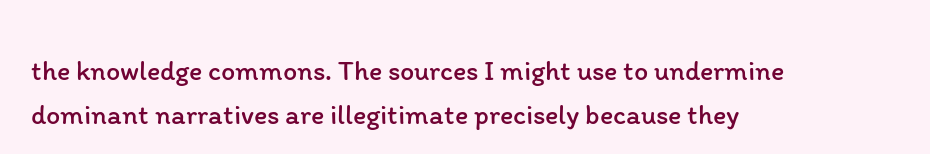the knowledge commons. The sources I might use to undermine dominant narratives are illegitimate precisely because they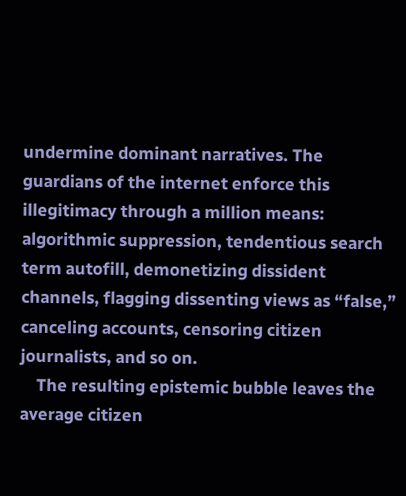undermine dominant narratives. The guardians of the internet enforce this illegitimacy through a million means: algorithmic suppression, tendentious search term autofill, demonetizing dissident channels, flagging dissenting views as “false,” canceling accounts, censoring citizen journalists, and so on.
    The resulting epistemic bubble leaves the average citizen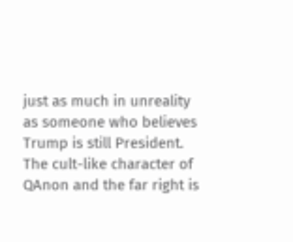just as much in unreality as someone who believes Trump is still President. The cult-like character of QAnon and the far right is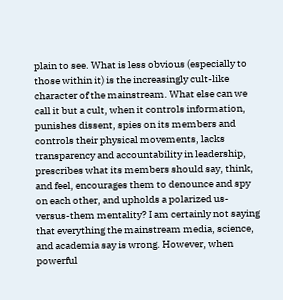plain to see. What is less obvious (especially to those within it) is the increasingly cult-like character of the mainstream. What else can we call it but a cult, when it controls information, punishes dissent, spies on its members and controls their physical movements, lacks transparency and accountability in leadership, prescribes what its members should say, think, and feel, encourages them to denounce and spy on each other, and upholds a polarized us-versus-them mentality? I am certainly not saying that everything the mainstream media, science, and academia say is wrong. However, when powerful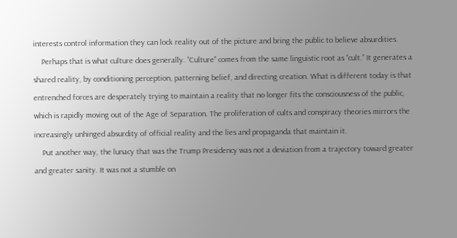interests control information they can lock reality out of the picture and bring the public to believe absurdities.
    Perhaps that is what culture does generally. “Culture” comes from the same linguistic root as “cult.” It generates a shared reality, by conditioning perception, patterning belief, and directing creation. What is different today is that entrenched forces are desperately trying to maintain a reality that no longer fits the consciousness of the public, which is rapidly moving out of the Age of Separation. The proliferation of cults and conspiracy theories mirrors the increasingly unhinged absurdity of official reality and the lies and propaganda that maintain it.
    Put another way, the lunacy that was the Trump Presidency was not a deviation from a trajectory toward greater and greater sanity. It was not a stumble on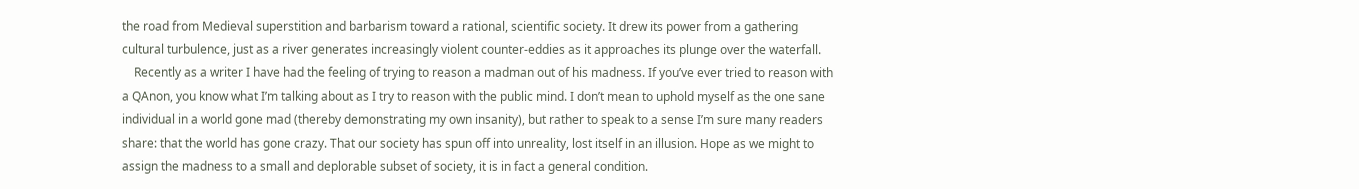the road from Medieval superstition and barbarism toward a rational, scientific society. It drew its power from a gathering cultural turbulence, just as a river generates increasingly violent counter-eddies as it approaches its plunge over the waterfall.
    Recently as a writer I have had the feeling of trying to reason a madman out of his madness. If you’ve ever tried to reason with a QAnon, you know what I’m talking about as I try to reason with the public mind. I don’t mean to uphold myself as the one sane individual in a world gone mad (thereby demonstrating my own insanity), but rather to speak to a sense I’m sure many readers share: that the world has gone crazy. That our society has spun off into unreality, lost itself in an illusion. Hope as we might to assign the madness to a small and deplorable subset of society, it is in fact a general condition.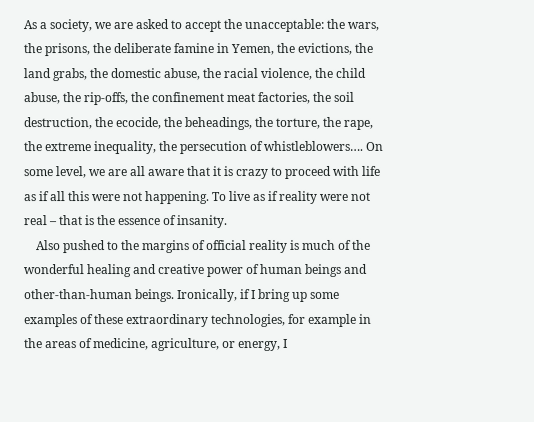As a society, we are asked to accept the unacceptable: the wars, the prisons, the deliberate famine in Yemen, the evictions, the land grabs, the domestic abuse, the racial violence, the child abuse, the rip-offs, the confinement meat factories, the soil destruction, the ecocide, the beheadings, the torture, the rape, the extreme inequality, the persecution of whistleblowers…. On some level, we are all aware that it is crazy to proceed with life as if all this were not happening. To live as if reality were not real – that is the essence of insanity.
    Also pushed to the margins of official reality is much of the wonderful healing and creative power of human beings and other-than-human beings. Ironically, if I bring up some examples of these extraordinary technologies, for example in the areas of medicine, agriculture, or energy, I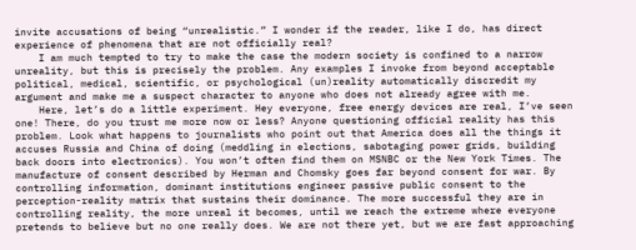invite accusations of being “unrealistic.” I wonder if the reader, like I do, has direct experience of phenomena that are not officially real?
    I am much tempted to try to make the case the modern society is confined to a narrow unreality, but this is precisely the problem. Any examples I invoke from beyond acceptable political, medical, scientific, or psychological (un)reality automatically discredit my argument and make me a suspect character to anyone who does not already agree with me.
    Here, let’s do a little experiment. Hey everyone, free energy devices are real, I’ve seen one! There, do you trust me more now or less? Anyone questioning official reality has this problem. Look what happens to journalists who point out that America does all the things it accuses Russia and China of doing (meddling in elections, sabotaging power grids, building back doors into electronics). You won’t often find them on MSNBC or the New York Times. The manufacture of consent described by Herman and Chomsky goes far beyond consent for war. By controlling information, dominant institutions engineer passive public consent to the perception-reality matrix that sustains their dominance. The more successful they are in controlling reality, the more unreal it becomes, until we reach the extreme where everyone pretends to believe but no one really does. We are not there yet, but we are fast approaching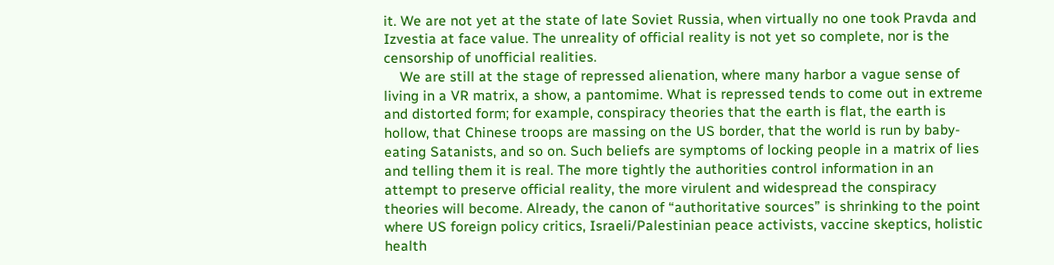it. We are not yet at the state of late Soviet Russia, when virtually no one took Pravda and Izvestia at face value. The unreality of official reality is not yet so complete, nor is the censorship of unofficial realities.
    We are still at the stage of repressed alienation, where many harbor a vague sense of living in a VR matrix, a show, a pantomime. What is repressed tends to come out in extreme and distorted form; for example, conspiracy theories that the earth is flat, the earth is hollow, that Chinese troops are massing on the US border, that the world is run by baby-eating Satanists, and so on. Such beliefs are symptoms of locking people in a matrix of lies and telling them it is real. The more tightly the authorities control information in an attempt to preserve official reality, the more virulent and widespread the conspiracy theories will become. Already, the canon of “authoritative sources” is shrinking to the point where US foreign policy critics, Israeli/Palestinian peace activists, vaccine skeptics, holistic health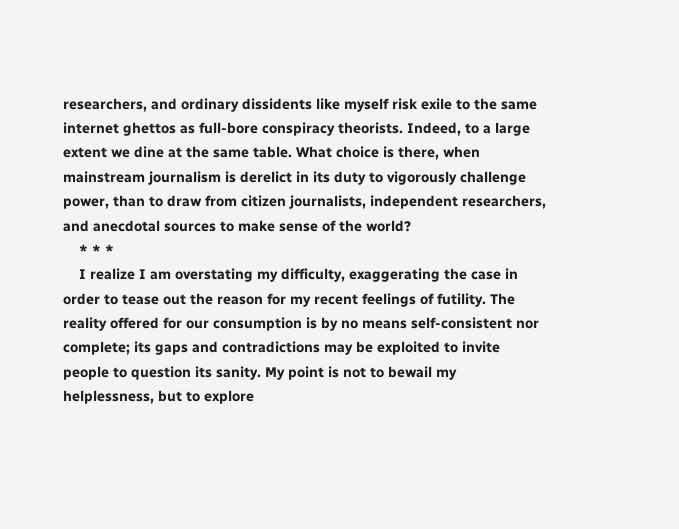researchers, and ordinary dissidents like myself risk exile to the same internet ghettos as full-bore conspiracy theorists. Indeed, to a large extent we dine at the same table. What choice is there, when mainstream journalism is derelict in its duty to vigorously challenge power, than to draw from citizen journalists, independent researchers, and anecdotal sources to make sense of the world?
    * * *
    I realize I am overstating my difficulty, exaggerating the case in order to tease out the reason for my recent feelings of futility. The reality offered for our consumption is by no means self-consistent nor complete; its gaps and contradictions may be exploited to invite people to question its sanity. My point is not to bewail my helplessness, but to explore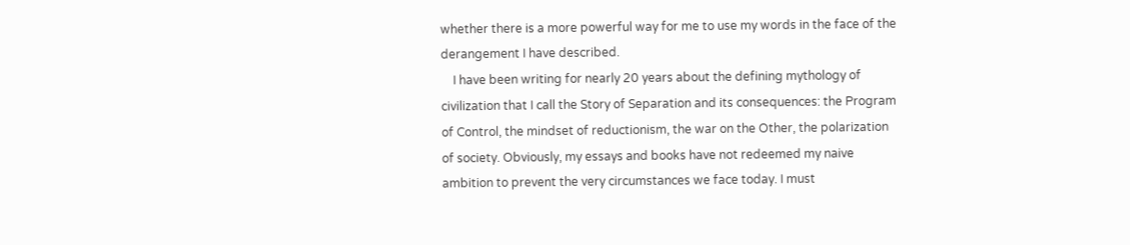whether there is a more powerful way for me to use my words in the face of the derangement I have described.
    I have been writing for nearly 20 years about the defining mythology of civilization that I call the Story of Separation and its consequences: the Program of Control, the mindset of reductionism, the war on the Other, the polarization of society. Obviously, my essays and books have not redeemed my naive ambition to prevent the very circumstances we face today. I must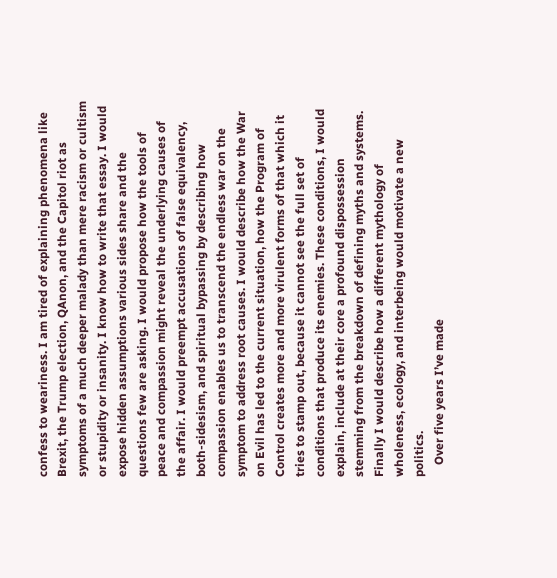confess to weariness. I am tired of explaining phenomena like Brexit, the Trump election, QAnon, and the Capitol riot as symptoms of a much deeper malady than mere racism or cultism or stupidity or insanity. I know how to write that essay. I would expose hidden assumptions various sides share and the questions few are asking. I would propose how the tools of peace and compassion might reveal the underlying causes of the affair. I would preempt accusations of false equivalency, both-sidesism, and spiritual bypassing by describing how compassion enables us to transcend the endless war on the symptom to address root causes. I would describe how the War on Evil has led to the current situation, how the Program of Control creates more and more virulent forms of that which it tries to stamp out, because it cannot see the full set of conditions that produce its enemies. These conditions, I would explain, include at their core a profound dispossession stemming from the breakdown of defining myths and systems. Finally I would describe how a different mythology of wholeness, ecology, and interbeing would motivate a new politics.
    Over five years I’ve made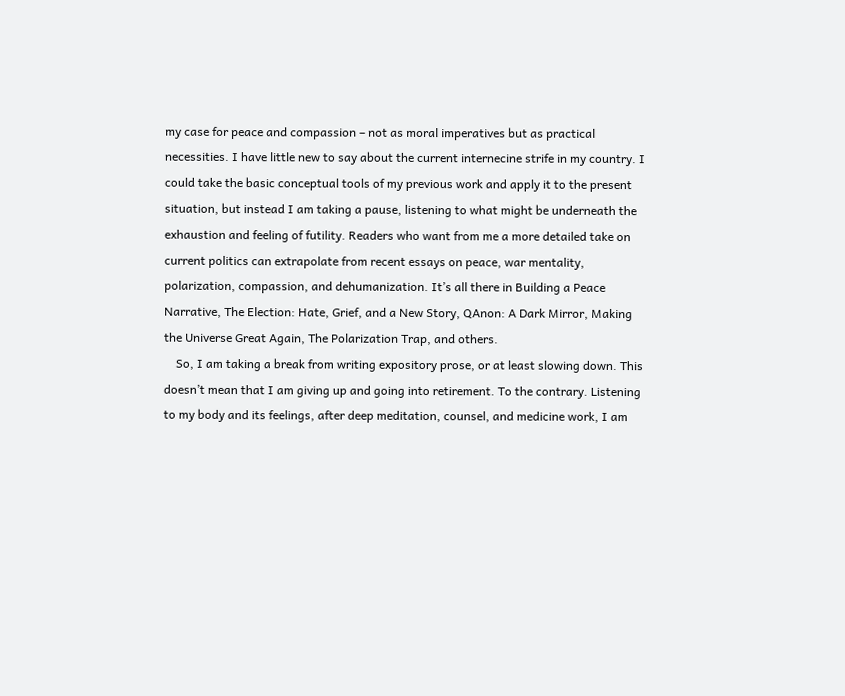my case for peace and compassion – not as moral imperatives but as practical necessities. I have little new to say about the current internecine strife in my country. I could take the basic conceptual tools of my previous work and apply it to the present situation, but instead I am taking a pause, listening to what might be underneath the exhaustion and feeling of futility. Readers who want from me a more detailed take on current politics can extrapolate from recent essays on peace, war mentality, polarization, compassion, and dehumanization. It’s all there in Building a Peace Narrative, The Election: Hate, Grief, and a New Story, QAnon: A Dark Mirror, Making the Universe Great Again, The Polarization Trap, and others.
    So, I am taking a break from writing expository prose, or at least slowing down. This doesn’t mean that I am giving up and going into retirement. To the contrary. Listening to my body and its feelings, after deep meditation, counsel, and medicine work, I am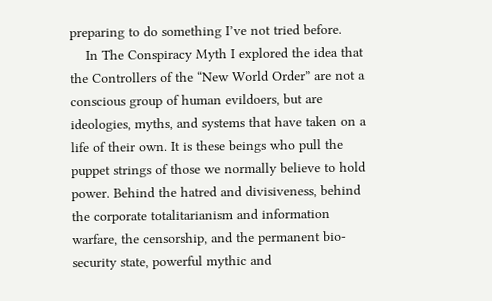preparing to do something I’ve not tried before.
    In The Conspiracy Myth I explored the idea that the Controllers of the “New World Order” are not a conscious group of human evildoers, but are ideologies, myths, and systems that have taken on a life of their own. It is these beings who pull the puppet strings of those we normally believe to hold power. Behind the hatred and divisiveness, behind the corporate totalitarianism and information warfare, the censorship, and the permanent bio-security state, powerful mythic and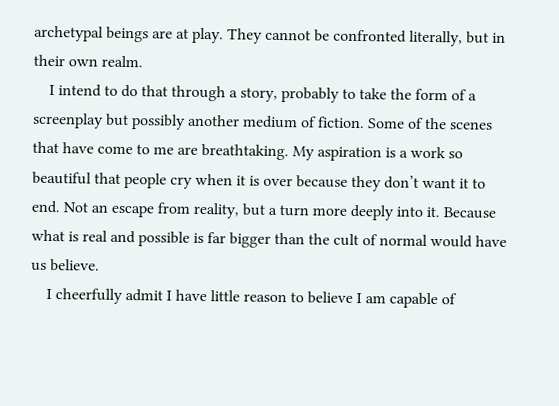archetypal beings are at play. They cannot be confronted literally, but in their own realm.
    I intend to do that through a story, probably to take the form of a screenplay but possibly another medium of fiction. Some of the scenes that have come to me are breathtaking. My aspiration is a work so beautiful that people cry when it is over because they don’t want it to end. Not an escape from reality, but a turn more deeply into it. Because what is real and possible is far bigger than the cult of normal would have us believe.
    I cheerfully admit I have little reason to believe I am capable of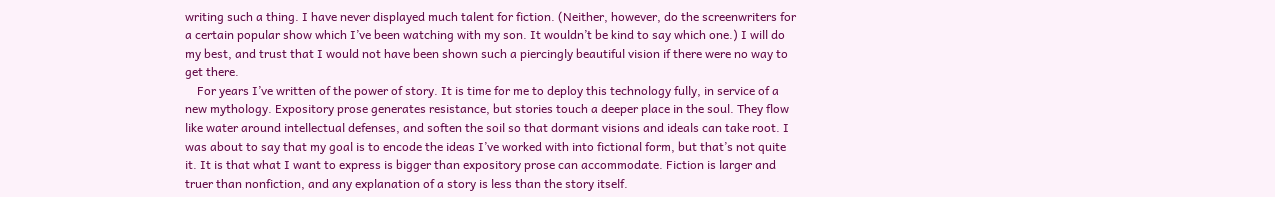writing such a thing. I have never displayed much talent for fiction. (Neither, however, do the screenwriters for a certain popular show which I’ve been watching with my son. It wouldn’t be kind to say which one.) I will do my best, and trust that I would not have been shown such a piercingly beautiful vision if there were no way to get there.
    For years I’ve written of the power of story. It is time for me to deploy this technology fully, in service of a new mythology. Expository prose generates resistance, but stories touch a deeper place in the soul. They flow like water around intellectual defenses, and soften the soil so that dormant visions and ideals can take root. I was about to say that my goal is to encode the ideas I’ve worked with into fictional form, but that’s not quite it. It is that what I want to express is bigger than expository prose can accommodate. Fiction is larger and truer than nonfiction, and any explanation of a story is less than the story itself.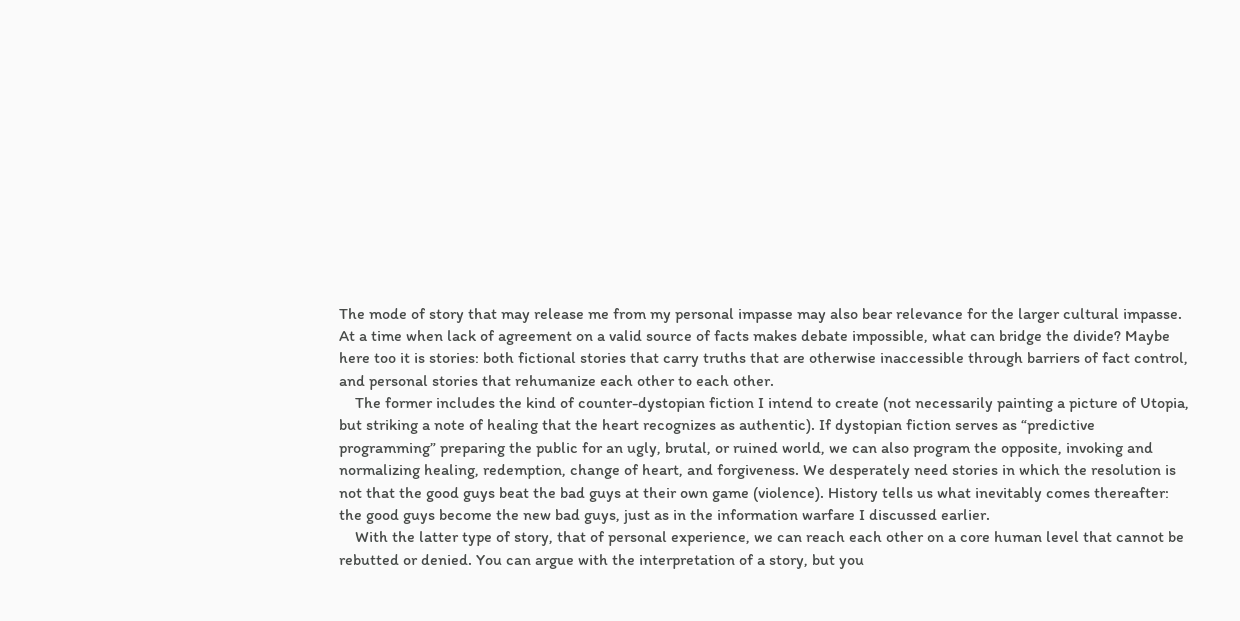The mode of story that may release me from my personal impasse may also bear relevance for the larger cultural impasse. At a time when lack of agreement on a valid source of facts makes debate impossible, what can bridge the divide? Maybe here too it is stories: both fictional stories that carry truths that are otherwise inaccessible through barriers of fact control, and personal stories that rehumanize each other to each other.
    The former includes the kind of counter-dystopian fiction I intend to create (not necessarily painting a picture of Utopia, but striking a note of healing that the heart recognizes as authentic). If dystopian fiction serves as “predictive programming” preparing the public for an ugly, brutal, or ruined world, we can also program the opposite, invoking and normalizing healing, redemption, change of heart, and forgiveness. We desperately need stories in which the resolution is not that the good guys beat the bad guys at their own game (violence). History tells us what inevitably comes thereafter: the good guys become the new bad guys, just as in the information warfare I discussed earlier.
    With the latter type of story, that of personal experience, we can reach each other on a core human level that cannot be rebutted or denied. You can argue with the interpretation of a story, but you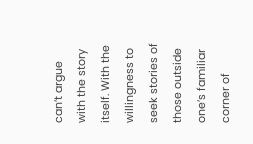can’t argue with the story itself. With the willingness to seek stories of those outside one’s familiar corner of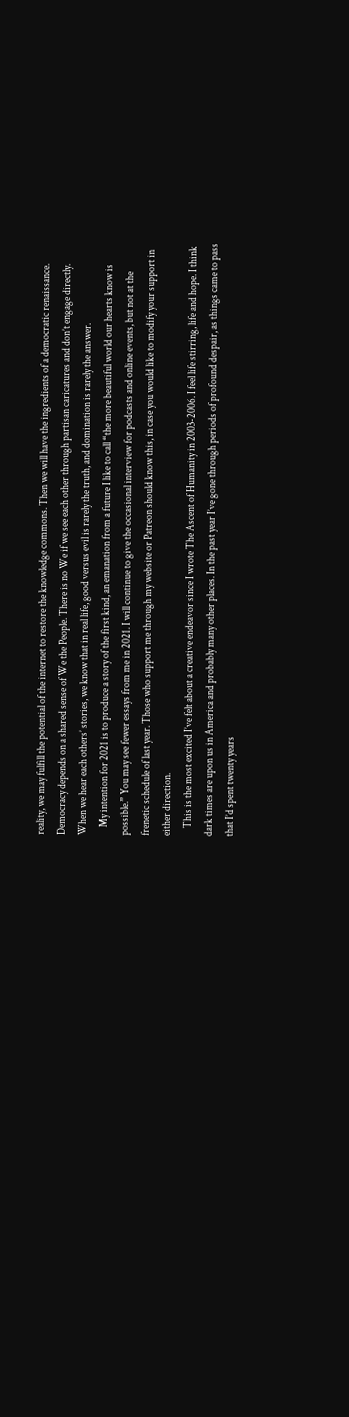reality, we may fulfill the potential of the internet to restore the knowledge commons. Then we will have the ingredients of a democratic renaissance. Democracy depends on a shared sense of We the People. There is no We if we see each other through partisan caricatures and don’t engage directly. When we hear each others’ stories, we know that in real life, good versus evil is rarely the truth, and domination is rarely the answer.
    My intention for 2021 is to produce a story of the first kind, an emanation from a future I like to call “the more beautiful world our hearts know is possible.” You may see fewer essays from me in 2021. I will continue to give the occasional interview for podcasts and online events, but not at the frenetic schedule of last year. Those who support me through my website or Patreon should know this, in case you would like to modify your support in either direction.
    This is the most excited I’ve felt about a creative endeavor since I wrote The Ascent of Humanity in 2003-2006. I feel life stirring, life and hope. I think dark times are upon us in America and probably many other places. In the past year I’ve gone through periods of profound despair, as things came to pass that I’d spent twenty years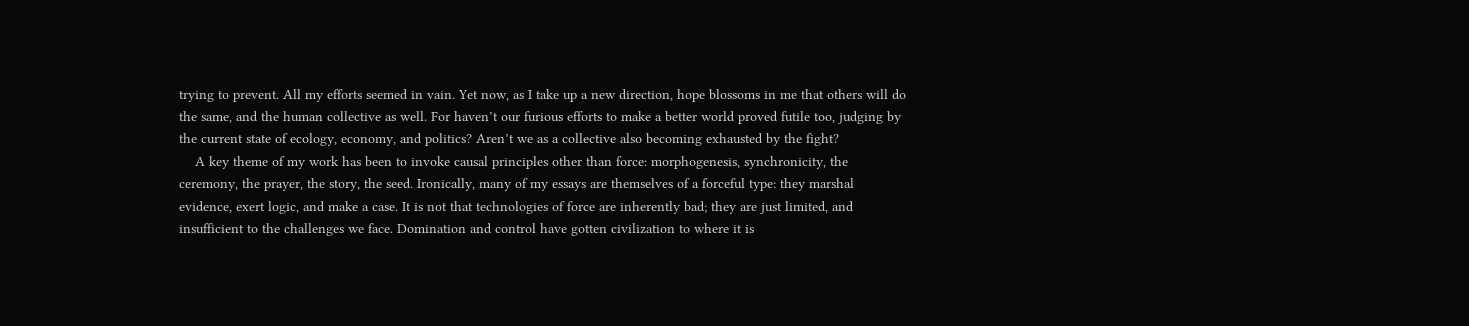trying to prevent. All my efforts seemed in vain. Yet now, as I take up a new direction, hope blossoms in me that others will do the same, and the human collective as well. For haven’t our furious efforts to make a better world proved futile too, judging by the current state of ecology, economy, and politics? Aren’t we as a collective also becoming exhausted by the fight?
    A key theme of my work has been to invoke causal principles other than force: morphogenesis, synchronicity, the ceremony, the prayer, the story, the seed. Ironically, many of my essays are themselves of a forceful type: they marshal evidence, exert logic, and make a case. It is not that technologies of force are inherently bad; they are just limited, and insufficient to the challenges we face. Domination and control have gotten civilization to where it is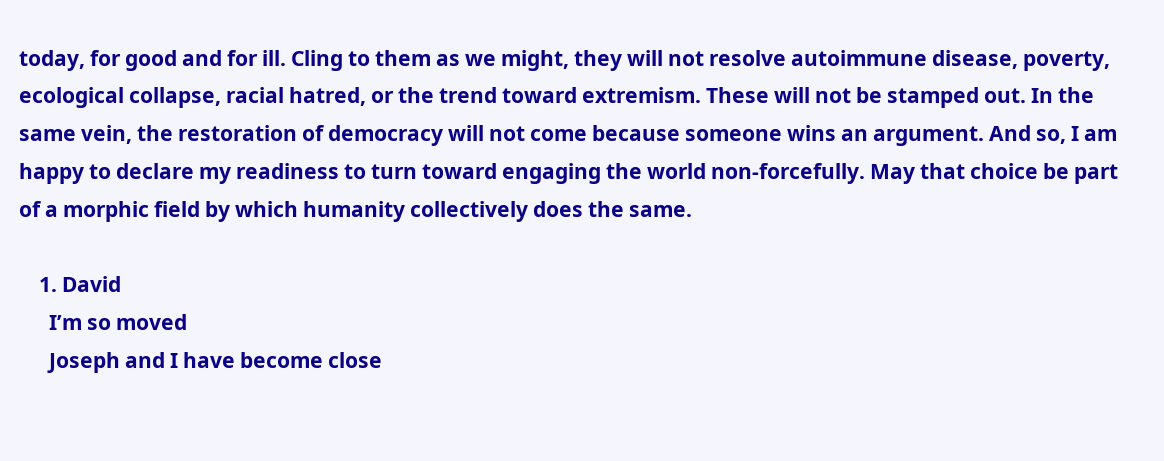today, for good and for ill. Cling to them as we might, they will not resolve autoimmune disease, poverty, ecological collapse, racial hatred, or the trend toward extremism. These will not be stamped out. In the same vein, the restoration of democracy will not come because someone wins an argument. And so, I am happy to declare my readiness to turn toward engaging the world non-forcefully. May that choice be part of a morphic field by which humanity collectively does the same.

    1. David
      I’m so moved
      Joseph and I have become close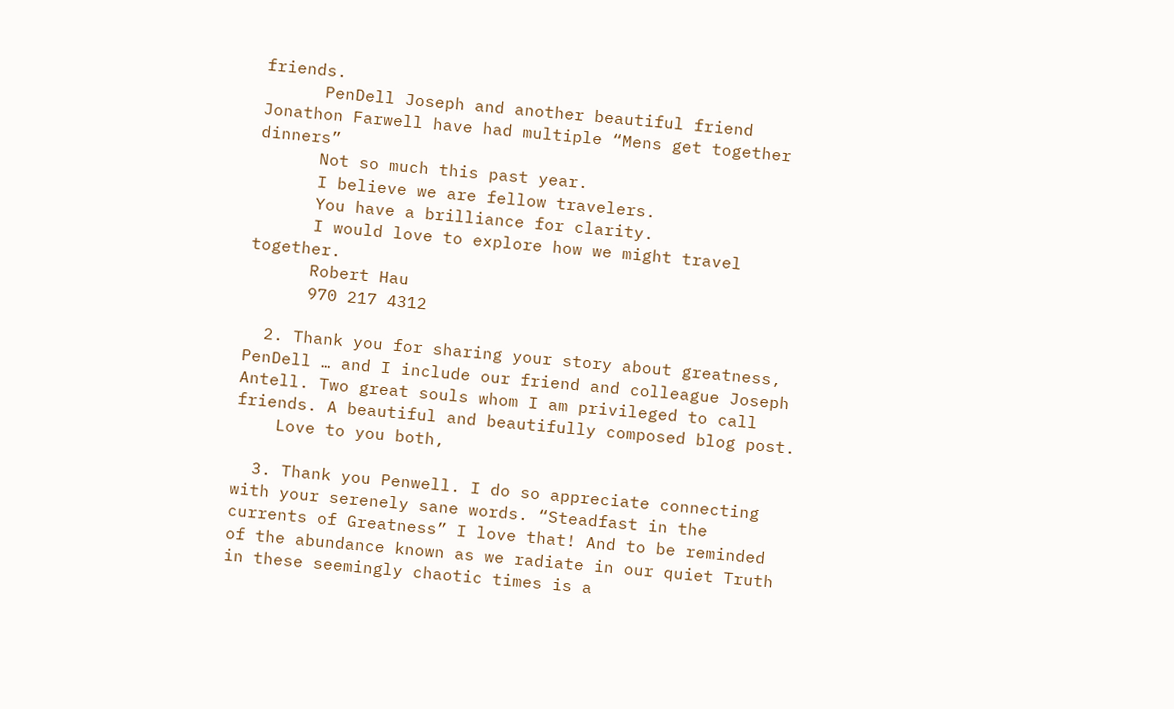friends.
      PenDell Joseph and another beautiful friend Jonathon Farwell have had multiple “Mens get together dinners”
      Not so much this past year.
      I believe we are fellow travelers.
      You have a brilliance for clarity.
      I would love to explore how we might travel together.
      Robert Hau
      970 217 4312

  2. Thank you for sharing your story about greatness, PenDell … and I include our friend and colleague Joseph Antell. Two great souls whom I am privileged to call friends. A beautiful and beautifully composed blog post.
    Love to you both,

  3. Thank you Penwell. I do so appreciate connecting with your serenely sane words. “Steadfast in the currents of Greatness” I love that! And to be reminded of the abundance known as we radiate in our quiet Truth in these seemingly chaotic times is a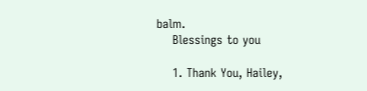balm.
    Blessings to you

    1. Thank You, Hailey,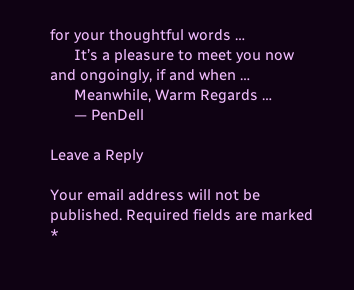for your thoughtful words …
      It’s a pleasure to meet you now and ongoingly, if and when …
      Meanwhile, Warm Regards …
      — PenDell

Leave a Reply

Your email address will not be published. Required fields are marked *